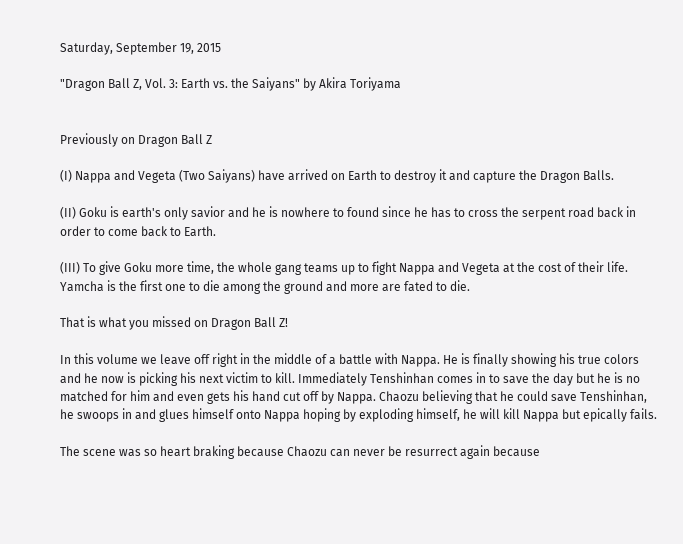Saturday, September 19, 2015

"Dragon Ball Z, Vol. 3: Earth vs. the Saiyans" by Akira Toriyama


Previously on Dragon Ball Z

(I) Nappa and Vegeta (Two Saiyans) have arrived on Earth to destroy it and capture the Dragon Balls.

(II) Goku is earth's only savior and he is nowhere to found since he has to cross the serpent road back in order to come back to Earth.

(III) To give Goku more time, the whole gang teams up to fight Nappa and Vegeta at the cost of their life. Yamcha is the first one to die among the ground and more are fated to die.

That is what you missed on Dragon Ball Z!

In this volume we leave off right in the middle of a battle with Nappa. He is finally showing his true colors and he now is picking his next victim to kill. Immediately Tenshinhan comes in to save the day but he is no matched for him and even gets his hand cut off by Nappa. Chaozu believing that he could save Tenshinhan, he swoops in and glues himself onto Nappa hoping by exploding himself, he will kill Nappa but epically fails.

The scene was so heart braking because Chaozu can never be resurrect again because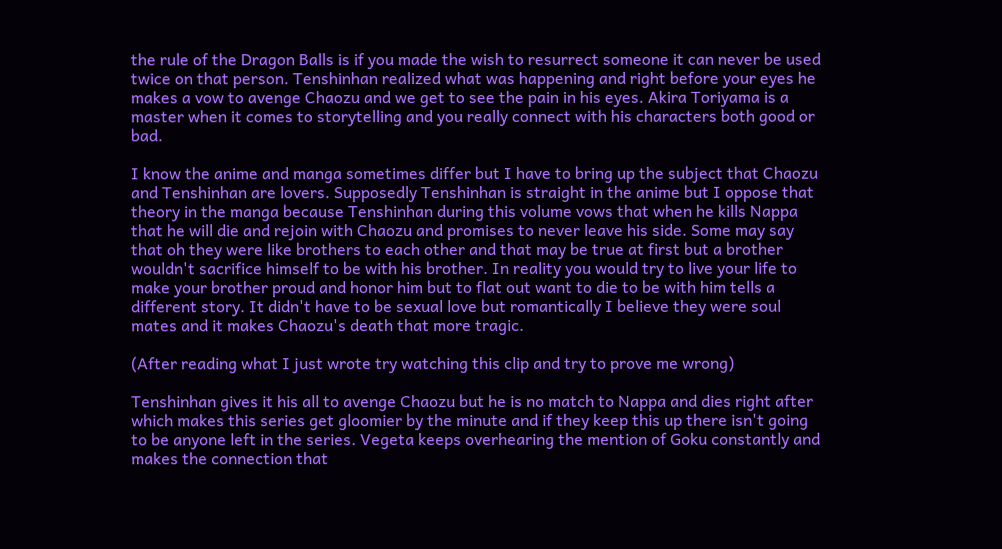the rule of the Dragon Balls is if you made the wish to resurrect someone it can never be used twice on that person. Tenshinhan realized what was happening and right before your eyes he makes a vow to avenge Chaozu and we get to see the pain in his eyes. Akira Toriyama is a master when it comes to storytelling and you really connect with his characters both good or bad.

I know the anime and manga sometimes differ but I have to bring up the subject that Chaozu and Tenshinhan are lovers. Supposedly Tenshinhan is straight in the anime but I oppose that theory in the manga because Tenshinhan during this volume vows that when he kills Nappa that he will die and rejoin with Chaozu and promises to never leave his side. Some may say that oh they were like brothers to each other and that may be true at first but a brother wouldn't sacrifice himself to be with his brother. In reality you would try to live your life to make your brother proud and honor him but to flat out want to die to be with him tells a different story. It didn't have to be sexual love but romantically I believe they were soul mates and it makes Chaozu's death that more tragic.

(After reading what I just wrote try watching this clip and try to prove me wrong)

Tenshinhan gives it his all to avenge Chaozu but he is no match to Nappa and dies right after which makes this series get gloomier by the minute and if they keep this up there isn't going to be anyone left in the series. Vegeta keeps overhearing the mention of Goku constantly and makes the connection that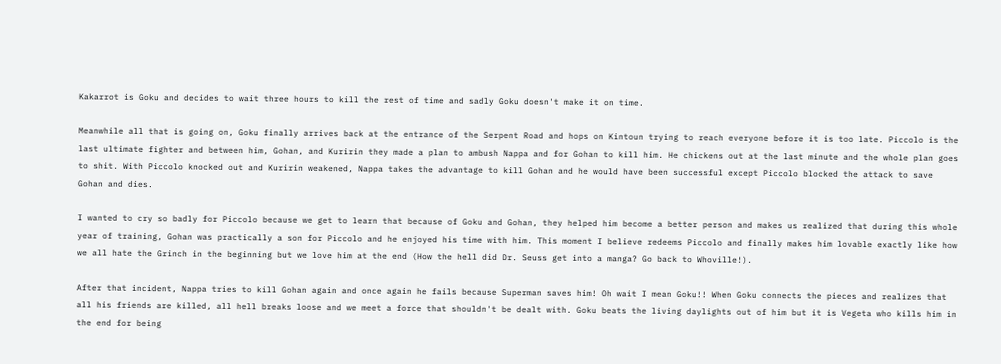Kakarrot is Goku and decides to wait three hours to kill the rest of time and sadly Goku doesn't make it on time.

Meanwhile all that is going on, Goku finally arrives back at the entrance of the Serpent Road and hops on Kintoun trying to reach everyone before it is too late. Piccolo is the last ultimate fighter and between him, Gohan, and Kuririn they made a plan to ambush Nappa and for Gohan to kill him. He chickens out at the last minute and the whole plan goes to shit. With Piccolo knocked out and Kuririn weakened, Nappa takes the advantage to kill Gohan and he would have been successful except Piccolo blocked the attack to save Gohan and dies.

I wanted to cry so badly for Piccolo because we get to learn that because of Goku and Gohan, they helped him become a better person and makes us realized that during this whole year of training, Gohan was practically a son for Piccolo and he enjoyed his time with him. This moment I believe redeems Piccolo and finally makes him lovable exactly like how we all hate the Grinch in the beginning but we love him at the end (How the hell did Dr. Seuss get into a manga? Go back to Whoville!).

After that incident, Nappa tries to kill Gohan again and once again he fails because Superman saves him! Oh wait I mean Goku!! When Goku connects the pieces and realizes that all his friends are killed, all hell breaks loose and we meet a force that shouldn't be dealt with. Goku beats the living daylights out of him but it is Vegeta who kills him in the end for being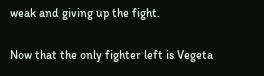weak and giving up the fight.

Now that the only fighter left is Vegeta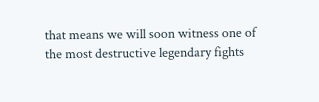that means we will soon witness one of the most destructive legendary fights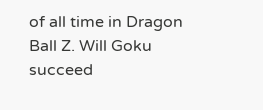of all time in Dragon Ball Z. Will Goku succeed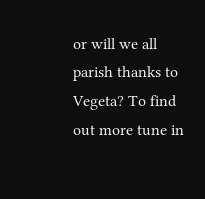or will we all parish thanks to Vegeta? To find out more tune in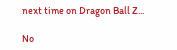next time on Dragon Ball Z...

No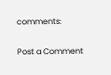comments:

Post a Comment